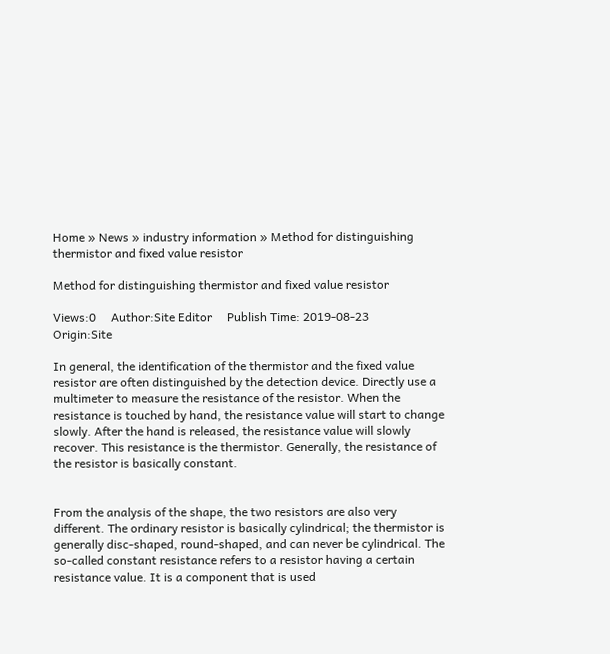Home » News » industry information » Method for distinguishing thermistor and fixed value resistor

Method for distinguishing thermistor and fixed value resistor

Views:0     Author:Site Editor     Publish Time: 2019-08-23      Origin:Site

In general, the identification of the thermistor and the fixed value resistor are often distinguished by the detection device. Directly use a multimeter to measure the resistance of the resistor. When the resistance is touched by hand, the resistance value will start to change slowly. After the hand is released, the resistance value will slowly recover. This resistance is the thermistor. Generally, the resistance of the resistor is basically constant.


From the analysis of the shape, the two resistors are also very different. The ordinary resistor is basically cylindrical; the thermistor is generally disc-shaped, round-shaped, and can never be cylindrical. The so-called constant resistance refers to a resistor having a certain resistance value. It is a component that is used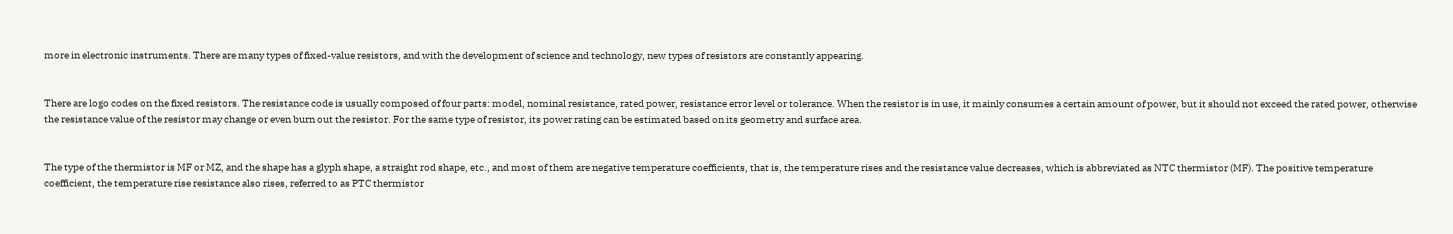more in electronic instruments. There are many types of fixed-value resistors, and with the development of science and technology, new types of resistors are constantly appearing.


There are logo codes on the fixed resistors. The resistance code is usually composed of four parts: model, nominal resistance, rated power, resistance error level or tolerance. When the resistor is in use, it mainly consumes a certain amount of power, but it should not exceed the rated power, otherwise the resistance value of the resistor may change or even burn out the resistor. For the same type of resistor, its power rating can be estimated based on its geometry and surface area.


The type of the thermistor is MF or MZ, and the shape has a glyph shape, a straight rod shape, etc., and most of them are negative temperature coefficients, that is, the temperature rises and the resistance value decreases, which is abbreviated as NTC thermistor (MF). The positive temperature coefficient, the temperature rise resistance also rises, referred to as PTC thermistor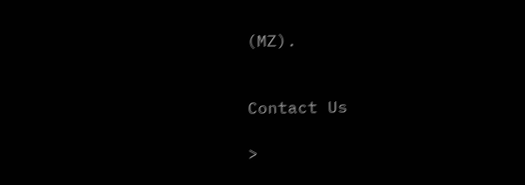(MZ).


Contact Us

>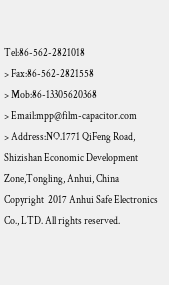Tel:86-562-2821018
> Fax:86-562-2821558
> Mob:86-13305620368
> Email:mpp@film-capacitor.com
> Address:NO.1771 QiFeng Road, Shizishan Economic Development Zone,Tongling, Anhui, China
Copyright  2017 Anhui Safe Electronics Co., LTD. All rights reserved.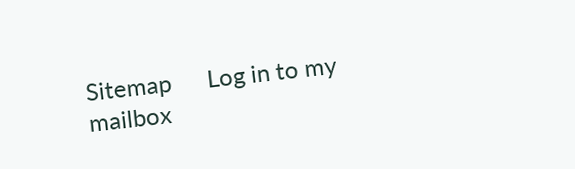Sitemap      Log in to my mailbox